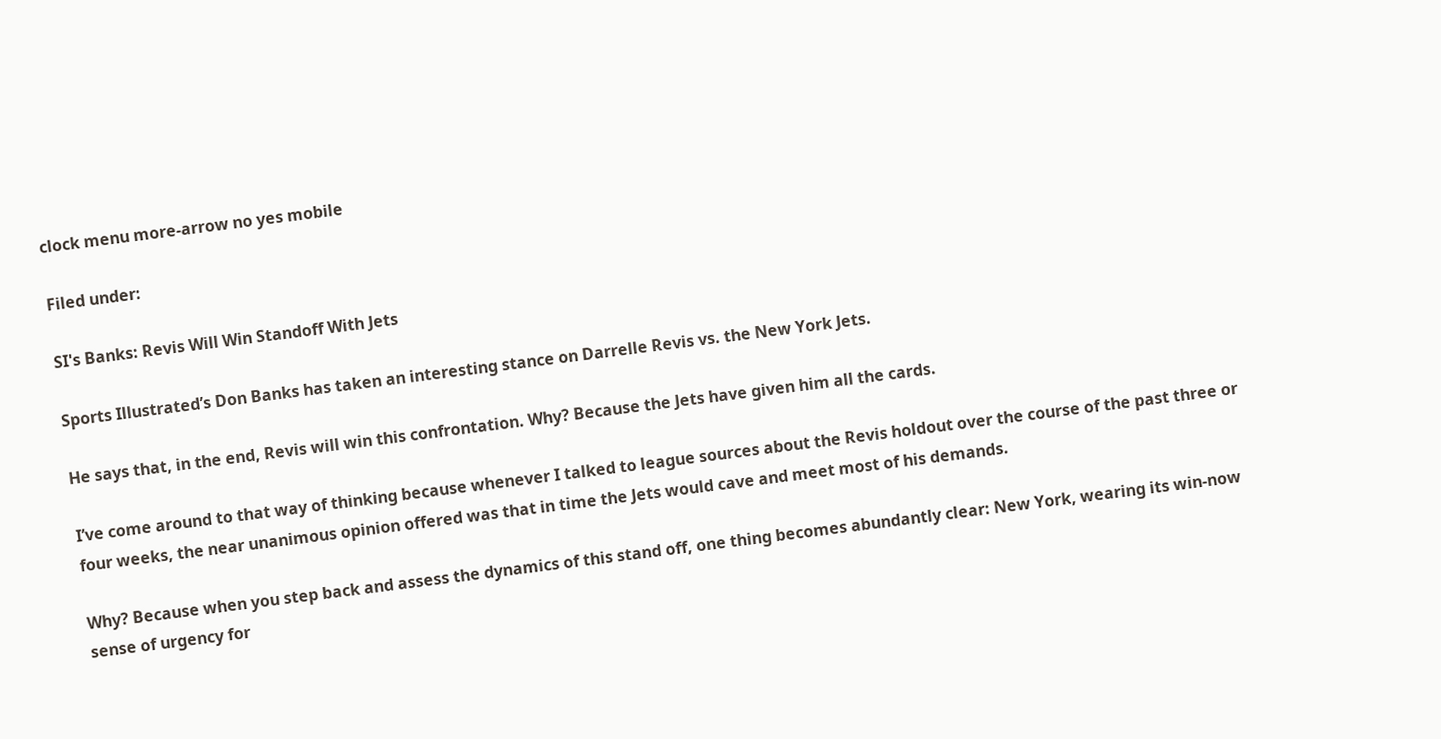clock menu more-arrow no yes mobile

Filed under:

SI's Banks: Revis Will Win Standoff With Jets

Sports Illustrated’s Don Banks has taken an interesting stance on Darrelle Revis vs. the New York Jets.

He says that, in the end, Revis will win this confrontation. Why? Because the Jets have given him all the cards.

I’ve come around to that way of thinking because whenever I talked to league sources about the Revis holdout over the course of the past three or four weeks, the near unanimous opinion offered was that in time the Jets would cave and meet most of his demands.

Why? Because when you step back and assess the dynamics of this stand off, one thing becomes abundantly clear: New York, wearing its win-now sense of urgency for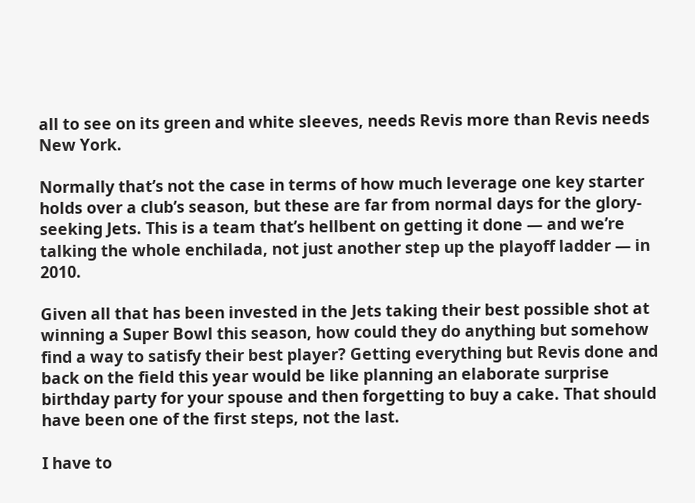all to see on its green and white sleeves, needs Revis more than Revis needs New York.

Normally that’s not the case in terms of how much leverage one key starter holds over a club’s season, but these are far from normal days for the glory-seeking Jets. This is a team that’s hellbent on getting it done — and we’re talking the whole enchilada, not just another step up the playoff ladder — in 2010.

Given all that has been invested in the Jets taking their best possible shot at winning a Super Bowl this season, how could they do anything but somehow find a way to satisfy their best player? Getting everything but Revis done and back on the field this year would be like planning an elaborate surprise birthday party for your spouse and then forgetting to buy a cake. That should have been one of the first steps, not the last.

I have to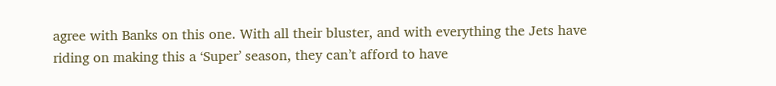agree with Banks on this one. With all their bluster, and with everything the Jets have riding on making this a ‘Super’ season, they can’t afford to have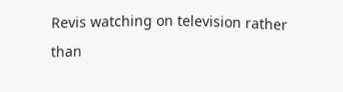Revis watching on television rather than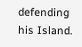defending his Island.